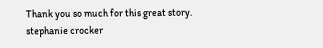Thank you so much for this great story.
stephanie crocker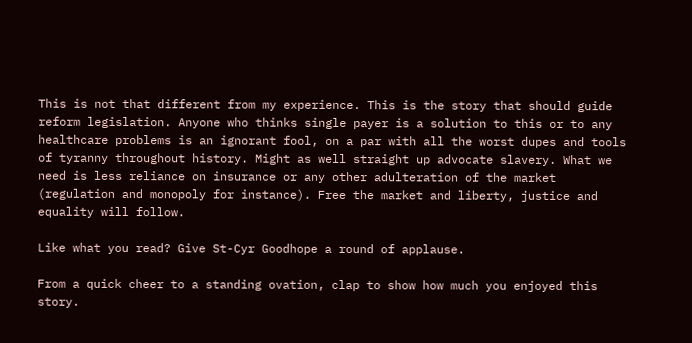This is not that different from my experience. This is the story that should guide reform legislation. Anyone who thinks single payer is a solution to this or to any healthcare problems is an ignorant fool, on a par with all the worst dupes and tools of tyranny throughout history. Might as well straight up advocate slavery. What we need is less reliance on insurance or any other adulteration of the market (regulation and monopoly for instance). Free the market and liberty, justice and equality will follow.

Like what you read? Give St-Cyr Goodhope a round of applause.

From a quick cheer to a standing ovation, clap to show how much you enjoyed this story.